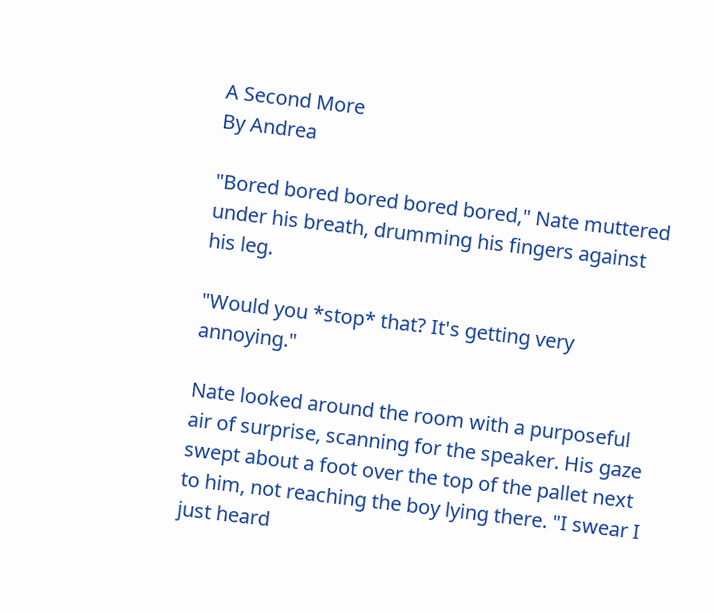A Second More
By Andrea

"Bored bored bored bored bored," Nate muttered under his breath, drumming his fingers against his leg.

"Would you *stop* that? It's getting very annoying."

Nate looked around the room with a purposeful air of surprise, scanning for the speaker. His gaze swept about a foot over the top of the pallet next to him, not reaching the boy lying there. "I swear I just heard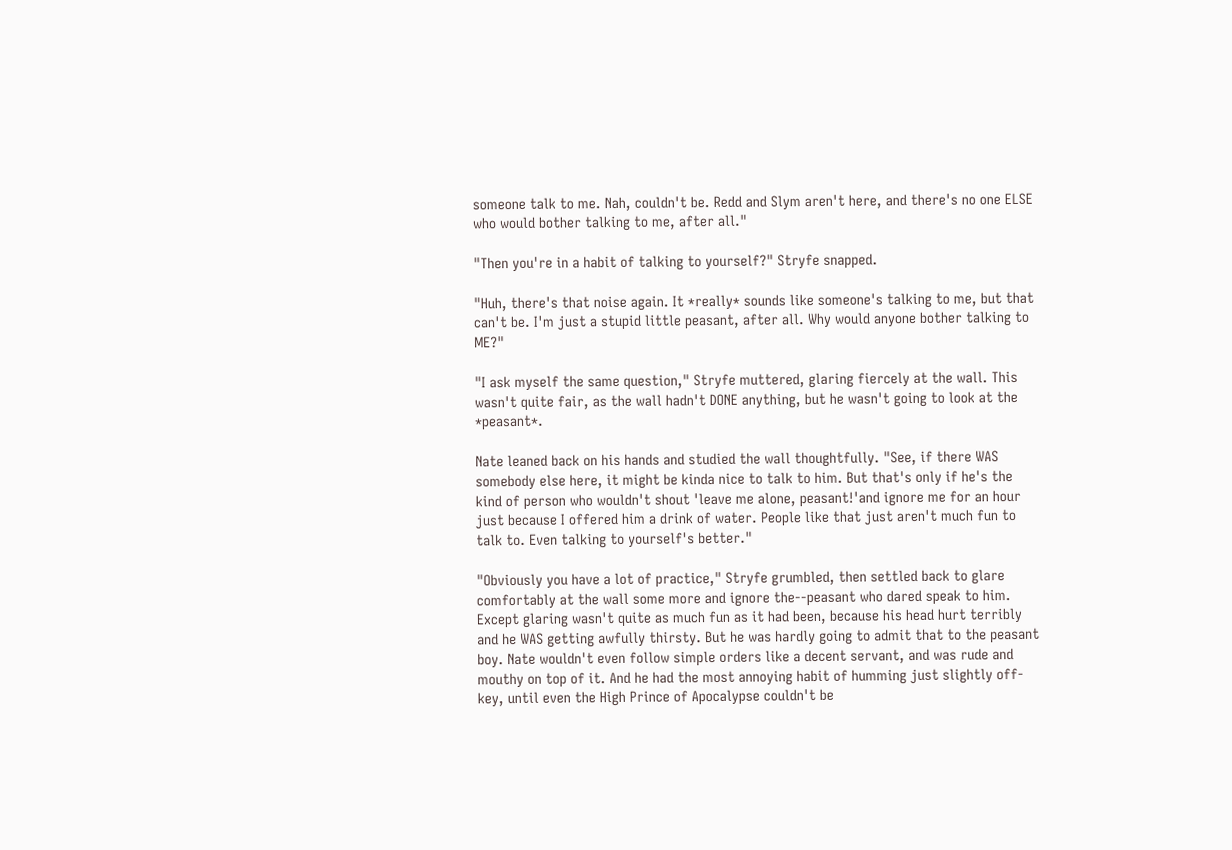someone talk to me. Nah, couldn't be. Redd and Slym aren't here, and there's no one ELSE who would bother talking to me, after all."

"Then you're in a habit of talking to yourself?" Stryfe snapped.

"Huh, there's that noise again. It *really* sounds like someone's talking to me, but that can't be. I'm just a stupid little peasant, after all. Why would anyone bother talking to ME?"

"I ask myself the same question," Stryfe muttered, glaring fiercely at the wall. This wasn't quite fair, as the wall hadn't DONE anything, but he wasn't going to look at the *peasant*.

Nate leaned back on his hands and studied the wall thoughtfully. "See, if there WAS somebody else here, it might be kinda nice to talk to him. But that's only if he's the kind of person who wouldn't shout 'leave me alone, peasant!'and ignore me for an hour just because I offered him a drink of water. People like that just aren't much fun to talk to. Even talking to yourself's better."

"Obviously you have a lot of practice," Stryfe grumbled, then settled back to glare comfortably at the wall some more and ignore the--peasant who dared speak to him. Except glaring wasn't quite as much fun as it had been, because his head hurt terribly and he WAS getting awfully thirsty. But he was hardly going to admit that to the peasant boy. Nate wouldn't even follow simple orders like a decent servant, and was rude and mouthy on top of it. And he had the most annoying habit of humming just slightly off-key, until even the High Prince of Apocalypse couldn't be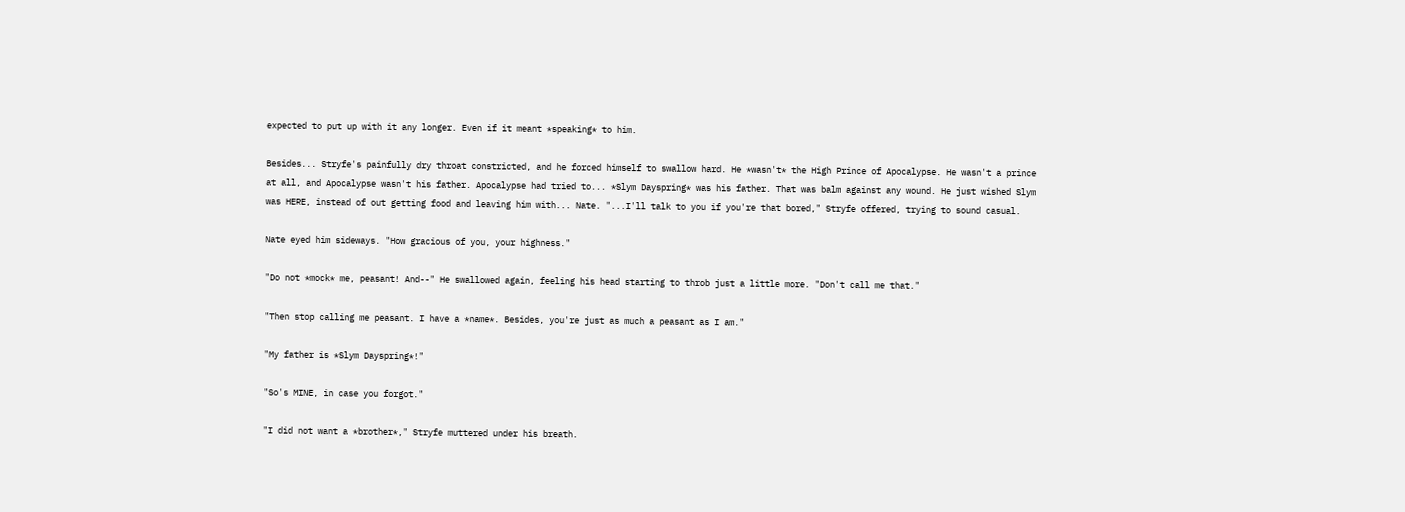expected to put up with it any longer. Even if it meant *speaking* to him.

Besides... Stryfe's painfully dry throat constricted, and he forced himself to swallow hard. He *wasn't* the High Prince of Apocalypse. He wasn't a prince at all, and Apocalypse wasn't his father. Apocalypse had tried to... *Slym Dayspring* was his father. That was balm against any wound. He just wished Slym was HERE, instead of out getting food and leaving him with... Nate. "...I'll talk to you if you're that bored," Stryfe offered, trying to sound casual.

Nate eyed him sideways. "How gracious of you, your highness."

"Do not *mock* me, peasant! And--" He swallowed again, feeling his head starting to throb just a little more. "Don't call me that."

"Then stop calling me peasant. I have a *name*. Besides, you're just as much a peasant as I am."

"My father is *Slym Dayspring*!"

"So's MINE, in case you forgot."

"I did not want a *brother*," Stryfe muttered under his breath.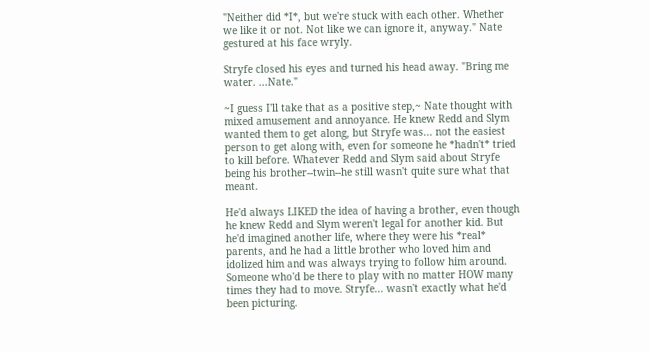"Neither did *I*, but we're stuck with each other. Whether we like it or not. Not like we can ignore it, anyway." Nate gestured at his face wryly.

Stryfe closed his eyes and turned his head away. "Bring me water. ...Nate."

~I guess I'll take that as a positive step,~ Nate thought with mixed amusement and annoyance. He knew Redd and Slym wanted them to get along, but Stryfe was... not the easiest person to get along with, even for someone he *hadn't* tried to kill before. Whatever Redd and Slym said about Stryfe being his brother--twin--he still wasn't quite sure what that meant.

He'd always LIKED the idea of having a brother, even though he knew Redd and Slym weren't legal for another kid. But he'd imagined another life, where they were his *real* parents, and he had a little brother who loved him and idolized him and was always trying to follow him around. Someone who'd be there to play with no matter HOW many times they had to move. Stryfe... wasn't exactly what he'd been picturing.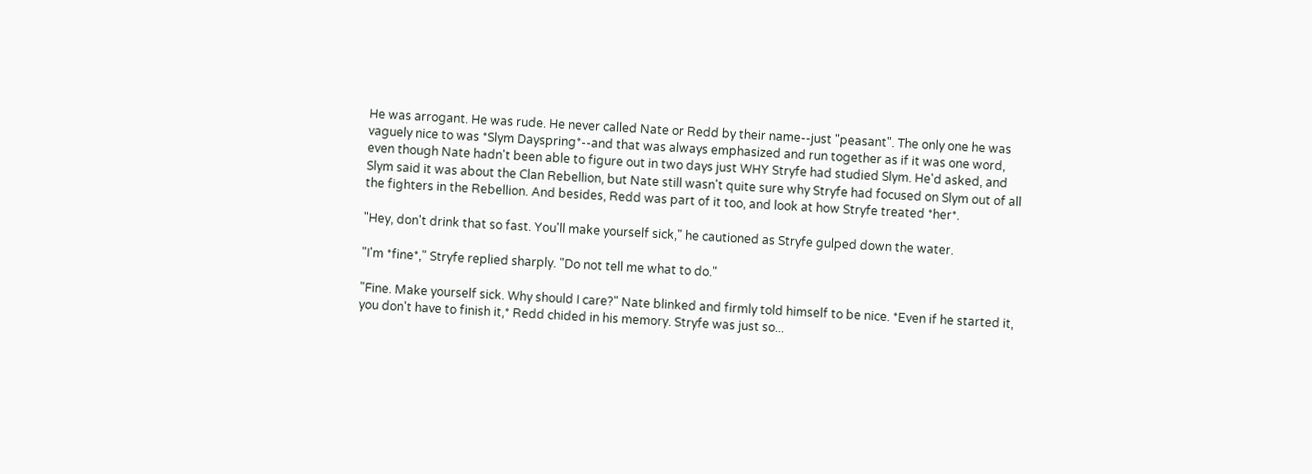He was arrogant. He was rude. He never called Nate or Redd by their name--just "peasant". The only one he was vaguely nice to was *Slym Dayspring*--and that was always emphasized and run together as if it was one word, even though Nate hadn't been able to figure out in two days just WHY Stryfe had studied Slym. He'd asked, and Slym said it was about the Clan Rebellion, but Nate still wasn't quite sure why Stryfe had focused on Slym out of all the fighters in the Rebellion. And besides, Redd was part of it too, and look at how Stryfe treated *her*.

"Hey, don't drink that so fast. You'll make yourself sick," he cautioned as Stryfe gulped down the water.

"I'm *fine*," Stryfe replied sharply. "Do not tell me what to do."

"Fine. Make yourself sick. Why should I care?" Nate blinked and firmly told himself to be nice. *Even if he started it, you don't have to finish it,* Redd chided in his memory. Stryfe was just so...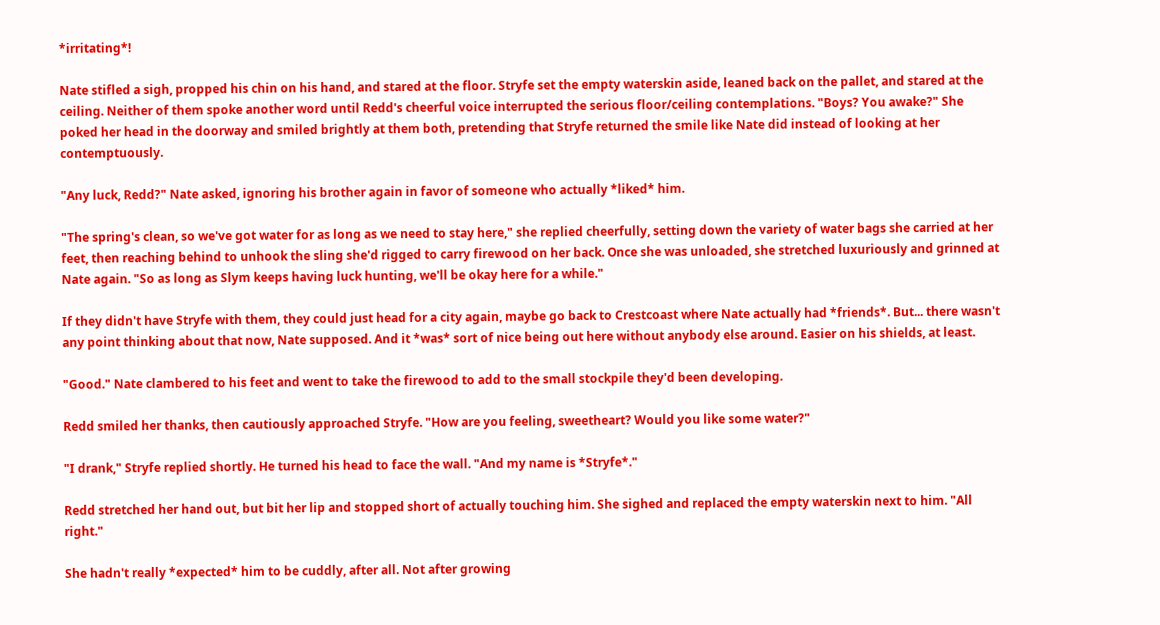*irritating*!

Nate stifled a sigh, propped his chin on his hand, and stared at the floor. Stryfe set the empty waterskin aside, leaned back on the pallet, and stared at the ceiling. Neither of them spoke another word until Redd's cheerful voice interrupted the serious floor/ceiling contemplations. "Boys? You awake?" She poked her head in the doorway and smiled brightly at them both, pretending that Stryfe returned the smile like Nate did instead of looking at her contemptuously.

"Any luck, Redd?" Nate asked, ignoring his brother again in favor of someone who actually *liked* him.

"The spring's clean, so we've got water for as long as we need to stay here," she replied cheerfully, setting down the variety of water bags she carried at her feet, then reaching behind to unhook the sling she'd rigged to carry firewood on her back. Once she was unloaded, she stretched luxuriously and grinned at Nate again. "So as long as Slym keeps having luck hunting, we'll be okay here for a while."

If they didn't have Stryfe with them, they could just head for a city again, maybe go back to Crestcoast where Nate actually had *friends*. But... there wasn't any point thinking about that now, Nate supposed. And it *was* sort of nice being out here without anybody else around. Easier on his shields, at least.

"Good." Nate clambered to his feet and went to take the firewood to add to the small stockpile they'd been developing.

Redd smiled her thanks, then cautiously approached Stryfe. "How are you feeling, sweetheart? Would you like some water?"

"I drank," Stryfe replied shortly. He turned his head to face the wall. "And my name is *Stryfe*."

Redd stretched her hand out, but bit her lip and stopped short of actually touching him. She sighed and replaced the empty waterskin next to him. "All right."

She hadn't really *expected* him to be cuddly, after all. Not after growing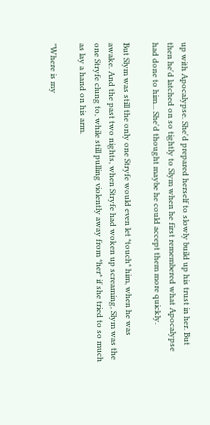up with Apocalypse. She'd prepared herself to slowly build up his trust in her. But then he'd latched on so tightly to Slym when he first remembered what Apocalypse had done to him... She'd thought maybe he could accept them more quickly.

But Slym was still the only one Stryfe would even let *touch* him, when he was awake. And the past two nights, when Stryfe had woken up screaming, Slym was the one Stryfe clung to, while still pulling violently away from *her* if she tried to so much as lay a hand on his arm.

"Where is my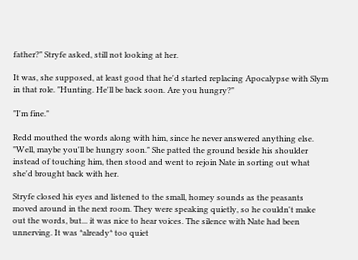father?" Stryfe asked, still not looking at her.

It was, she supposed, at least good that he'd started replacing Apocalypse with Slym in that role. "Hunting. He'll be back soon. Are you hungry?"

"I'm fine."

Redd mouthed the words along with him, since he never answered anything else. "Well, maybe you'll be hungry soon." She patted the ground beside his shoulder instead of touching him, then stood and went to rejoin Nate in sorting out what she'd brought back with her.

Stryfe closed his eyes and listened to the small, homey sounds as the peasants moved around in the next room. They were speaking quietly, so he couldn't make out the words, but... it was nice to hear voices. The silence with Nate had been unnerving. It was *already* too quiet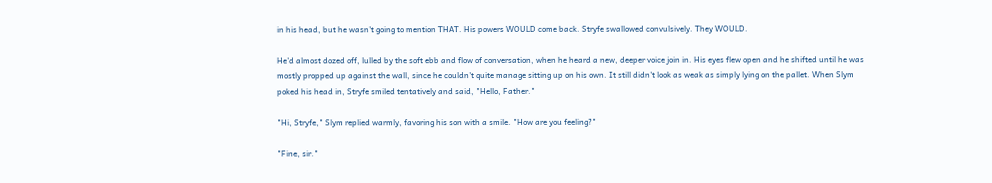in his head, but he wasn't going to mention THAT. His powers WOULD come back. Stryfe swallowed convulsively. They WOULD.

He'd almost dozed off, lulled by the soft ebb and flow of conversation, when he heard a new, deeper voice join in. His eyes flew open and he shifted until he was mostly propped up against the wall, since he couldn't quite manage sitting up on his own. It still didn't look as weak as simply lying on the pallet. When Slym poked his head in, Stryfe smiled tentatively and said, "Hello, Father."

"Hi, Stryfe," Slym replied warmly, favoring his son with a smile. "How are you feeling?"

"Fine, sir."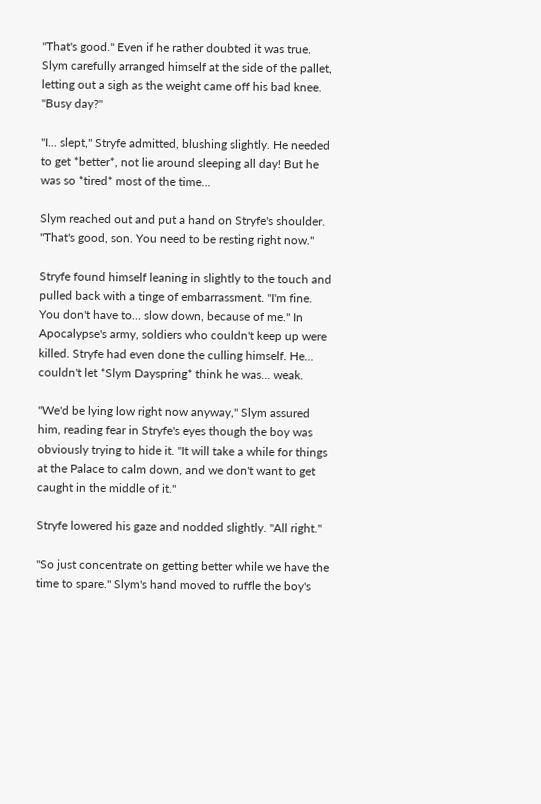"That's good." Even if he rather doubted it was true. Slym carefully arranged himself at the side of the pallet, letting out a sigh as the weight came off his bad knee. "Busy day?"

"I... slept," Stryfe admitted, blushing slightly. He needed to get *better*, not lie around sleeping all day! But he was so *tired* most of the time...

Slym reached out and put a hand on Stryfe's shoulder. "That's good, son. You need to be resting right now."

Stryfe found himself leaning in slightly to the touch and pulled back with a tinge of embarrassment. "I'm fine. You don't have to... slow down, because of me." In Apocalypse's army, soldiers who couldn't keep up were killed. Stryfe had even done the culling himself. He... couldn't let *Slym Dayspring* think he was... weak.

"We'd be lying low right now anyway," Slym assured him, reading fear in Stryfe's eyes though the boy was obviously trying to hide it. "It will take a while for things at the Palace to calm down, and we don't want to get caught in the middle of it."

Stryfe lowered his gaze and nodded slightly. "All right."

"So just concentrate on getting better while we have the time to spare." Slym's hand moved to ruffle the boy's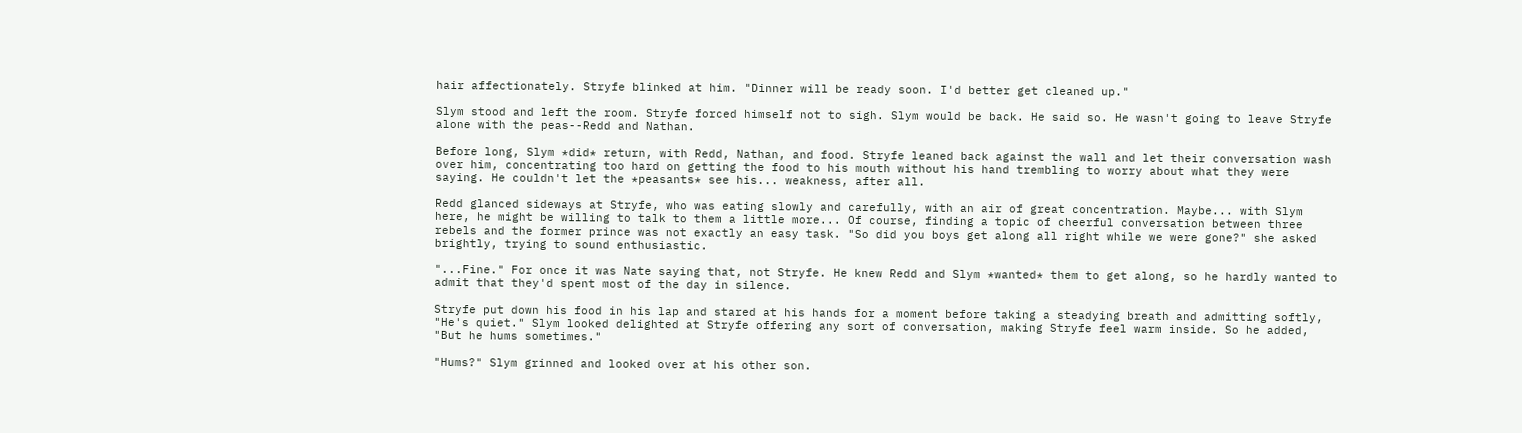hair affectionately. Stryfe blinked at him. "Dinner will be ready soon. I'd better get cleaned up."

Slym stood and left the room. Stryfe forced himself not to sigh. Slym would be back. He said so. He wasn't going to leave Stryfe alone with the peas--Redd and Nathan.

Before long, Slym *did* return, with Redd, Nathan, and food. Stryfe leaned back against the wall and let their conversation wash over him, concentrating too hard on getting the food to his mouth without his hand trembling to worry about what they were saying. He couldn't let the *peasants* see his... weakness, after all.

Redd glanced sideways at Stryfe, who was eating slowly and carefully, with an air of great concentration. Maybe... with Slym here, he might be willing to talk to them a little more... Of course, finding a topic of cheerful conversation between three rebels and the former prince was not exactly an easy task. "So did you boys get along all right while we were gone?" she asked brightly, trying to sound enthusiastic.

"...Fine." For once it was Nate saying that, not Stryfe. He knew Redd and Slym *wanted* them to get along, so he hardly wanted to admit that they'd spent most of the day in silence.

Stryfe put down his food in his lap and stared at his hands for a moment before taking a steadying breath and admitting softly, "He's quiet." Slym looked delighted at Stryfe offering any sort of conversation, making Stryfe feel warm inside. So he added, "But he hums sometimes."

"Hums?" Slym grinned and looked over at his other son.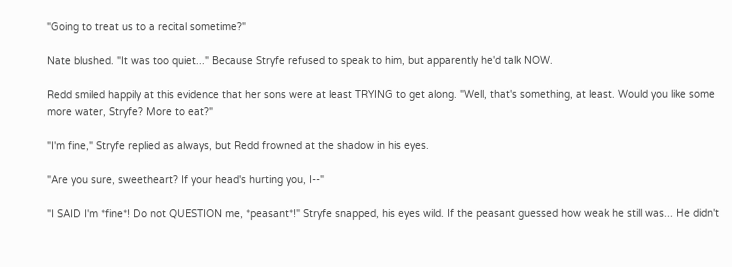"Going to treat us to a recital sometime?"

Nate blushed. "It was too quiet..." Because Stryfe refused to speak to him, but apparently he'd talk NOW.

Redd smiled happily at this evidence that her sons were at least TRYING to get along. "Well, that's something, at least. Would you like some more water, Stryfe? More to eat?"

"I'm fine," Stryfe replied as always, but Redd frowned at the shadow in his eyes.

"Are you sure, sweetheart? If your head's hurting you, I--"

"I SAID I'm *fine*! Do not QUESTION me, *peasant*!" Stryfe snapped, his eyes wild. If the peasant guessed how weak he still was... He didn't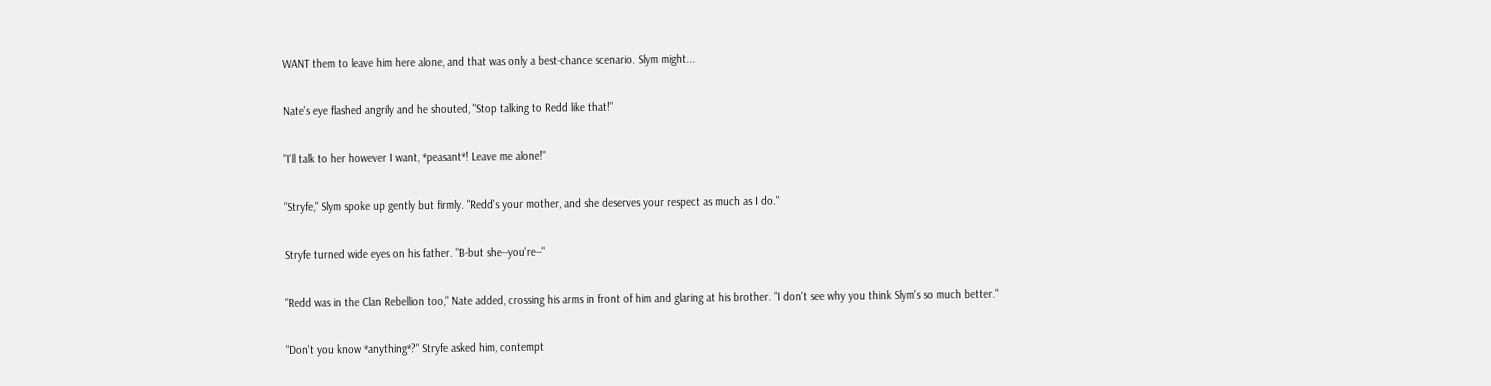WANT them to leave him here alone, and that was only a best-chance scenario. Slym might...

Nate's eye flashed angrily and he shouted, "Stop talking to Redd like that!"

"I'll talk to her however I want, *peasant*! Leave me alone!"

"Stryfe," Slym spoke up gently but firmly. "Redd's your mother, and she deserves your respect as much as I do."

Stryfe turned wide eyes on his father. "B-but she--you're--"

"Redd was in the Clan Rebellion too," Nate added, crossing his arms in front of him and glaring at his brother. "I don't see why you think Slym's so much better."

"Don't you know *anything*?" Stryfe asked him, contempt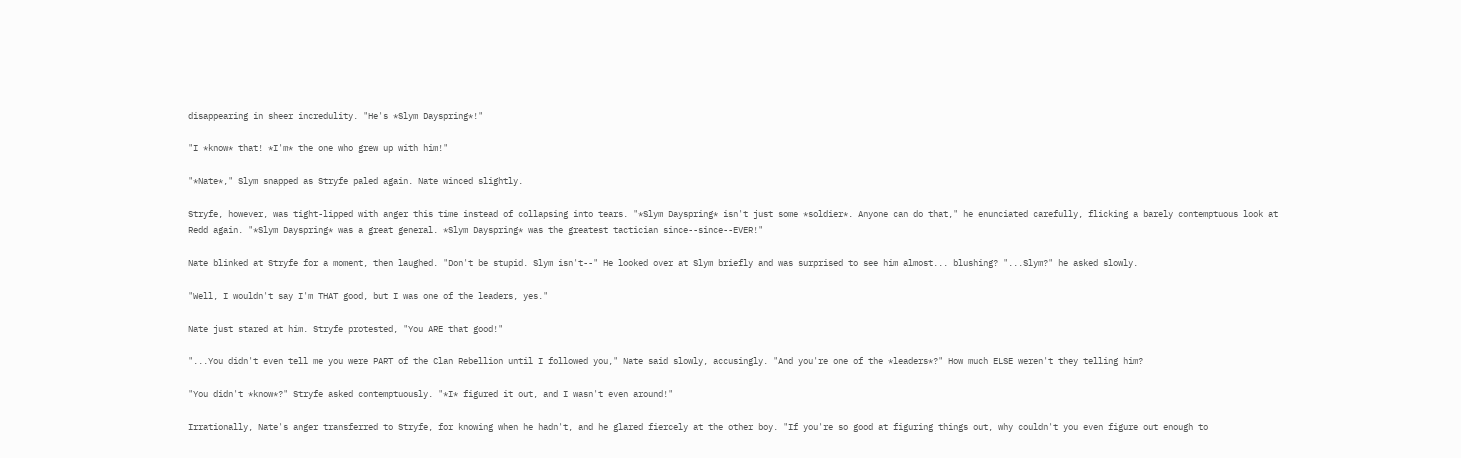disappearing in sheer incredulity. "He's *Slym Dayspring*!"

"I *know* that! *I'm* the one who grew up with him!"

"*Nate*," Slym snapped as Stryfe paled again. Nate winced slightly.

Stryfe, however, was tight-lipped with anger this time instead of collapsing into tears. "*Slym Dayspring* isn't just some *soldier*. Anyone can do that," he enunciated carefully, flicking a barely contemptuous look at Redd again. "*Slym Dayspring* was a great general. *Slym Dayspring* was the greatest tactician since--since--EVER!"

Nate blinked at Stryfe for a moment, then laughed. "Don't be stupid. Slym isn't--" He looked over at Slym briefly and was surprised to see him almost... blushing? "...Slym?" he asked slowly.

"Well, I wouldn't say I'm THAT good, but I was one of the leaders, yes."

Nate just stared at him. Stryfe protested, "You ARE that good!"

"...You didn't even tell me you were PART of the Clan Rebellion until I followed you," Nate said slowly, accusingly. "And you're one of the *leaders*?" How much ELSE weren't they telling him?

"You didn't *know*?" Stryfe asked contemptuously. "*I* figured it out, and I wasn't even around!"

Irrationally, Nate's anger transferred to Stryfe, for knowing when he hadn't, and he glared fiercely at the other boy. "If you're so good at figuring things out, why couldn't you even figure out enough to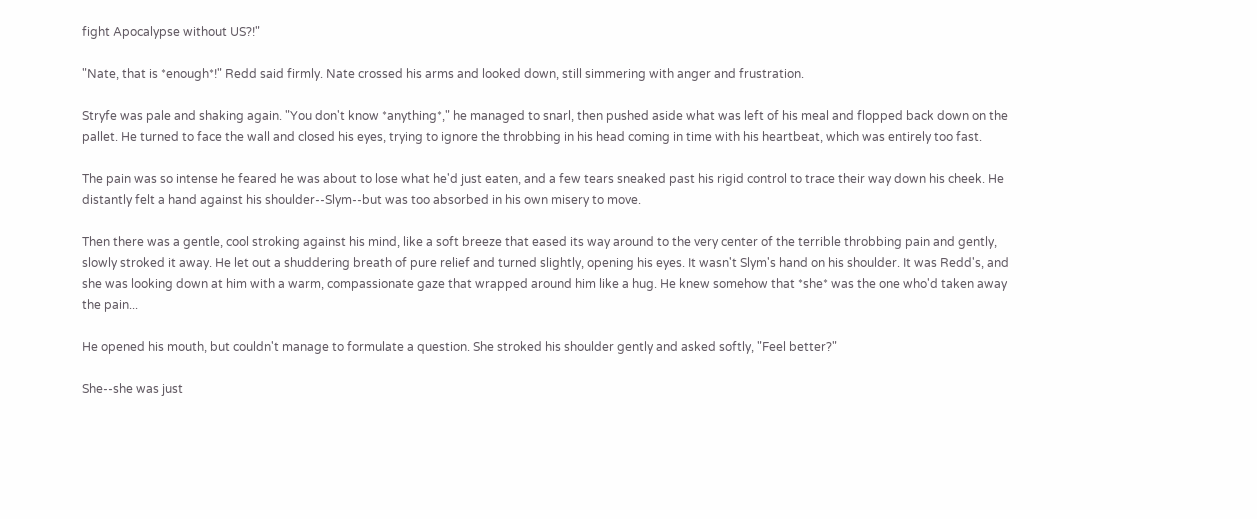fight Apocalypse without US?!"

"Nate, that is *enough*!" Redd said firmly. Nate crossed his arms and looked down, still simmering with anger and frustration.

Stryfe was pale and shaking again. "You don't know *anything*," he managed to snarl, then pushed aside what was left of his meal and flopped back down on the pallet. He turned to face the wall and closed his eyes, trying to ignore the throbbing in his head coming in time with his heartbeat, which was entirely too fast.

The pain was so intense he feared he was about to lose what he'd just eaten, and a few tears sneaked past his rigid control to trace their way down his cheek. He distantly felt a hand against his shoulder--Slym--but was too absorbed in his own misery to move.

Then there was a gentle, cool stroking against his mind, like a soft breeze that eased its way around to the very center of the terrible throbbing pain and gently, slowly stroked it away. He let out a shuddering breath of pure relief and turned slightly, opening his eyes. It wasn't Slym's hand on his shoulder. It was Redd's, and she was looking down at him with a warm, compassionate gaze that wrapped around him like a hug. He knew somehow that *she* was the one who'd taken away the pain...

He opened his mouth, but couldn't manage to formulate a question. She stroked his shoulder gently and asked softly, "Feel better?"

She--she was just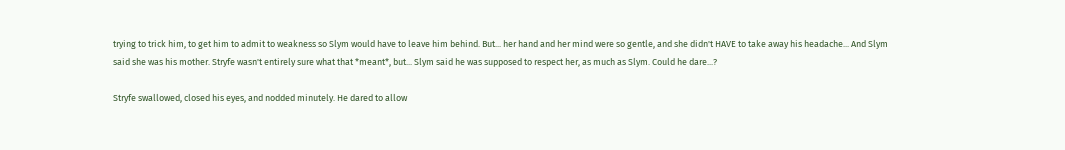trying to trick him, to get him to admit to weakness so Slym would have to leave him behind. But... her hand and her mind were so gentle, and she didn't HAVE to take away his headache... And Slym said she was his mother. Stryfe wasn't entirely sure what that *meant*, but... Slym said he was supposed to respect her, as much as Slym. Could he dare...?

Stryfe swallowed, closed his eyes, and nodded minutely. He dared to allow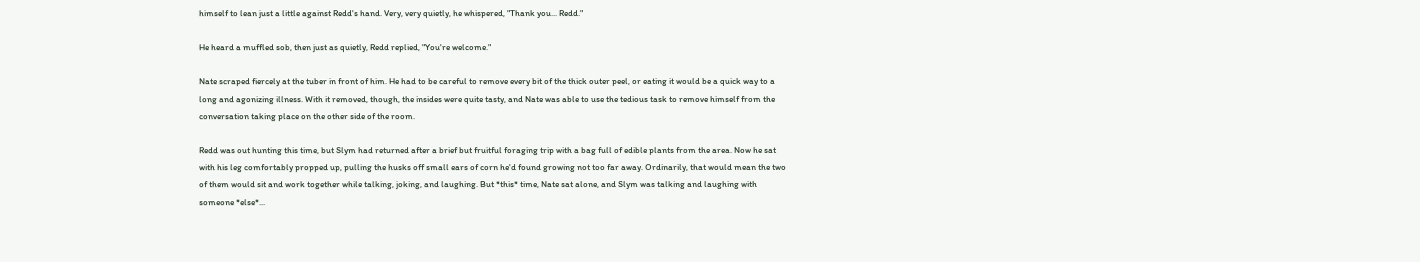himself to lean just a little against Redd's hand. Very, very quietly, he whispered, "Thank you... Redd."

He heard a muffled sob, then just as quietly, Redd replied, "You're welcome."

Nate scraped fiercely at the tuber in front of him. He had to be careful to remove every bit of the thick outer peel, or eating it would be a quick way to a long and agonizing illness. With it removed, though, the insides were quite tasty, and Nate was able to use the tedious task to remove himself from the conversation taking place on the other side of the room.

Redd was out hunting this time, but Slym had returned after a brief but fruitful foraging trip with a bag full of edible plants from the area. Now he sat with his leg comfortably propped up, pulling the husks off small ears of corn he'd found growing not too far away. Ordinarily, that would mean the two of them would sit and work together while talking, joking, and laughing. But *this* time, Nate sat alone, and Slym was talking and laughing with someone *else*...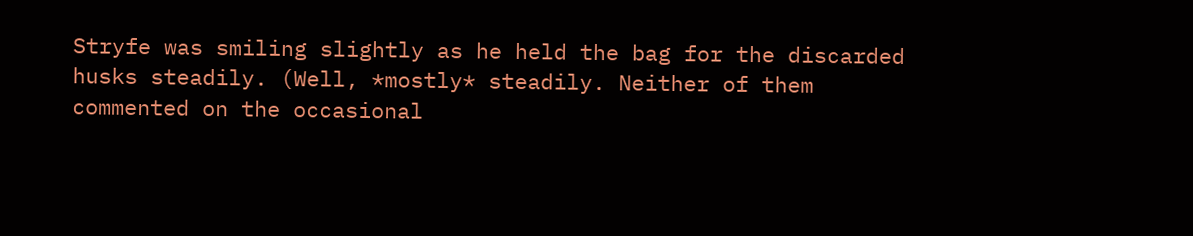Stryfe was smiling slightly as he held the bag for the discarded husks steadily. (Well, *mostly* steadily. Neither of them commented on the occasional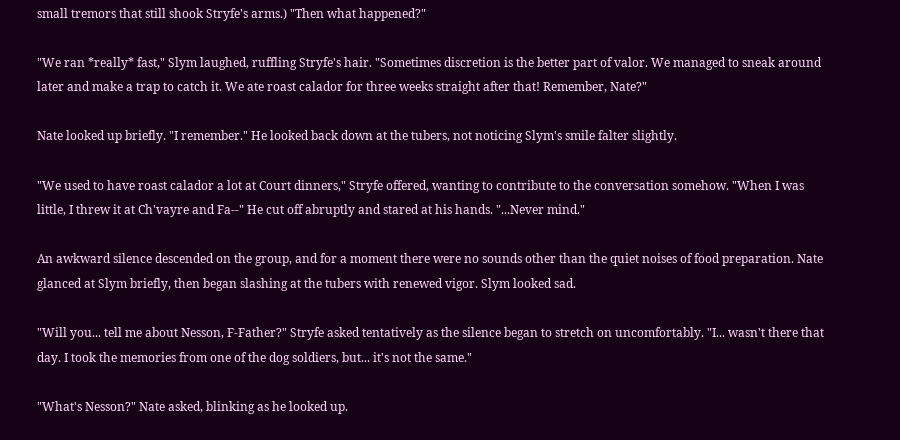small tremors that still shook Stryfe's arms.) "Then what happened?"

"We ran *really* fast," Slym laughed, ruffling Stryfe's hair. "Sometimes discretion is the better part of valor. We managed to sneak around later and make a trap to catch it. We ate roast calador for three weeks straight after that! Remember, Nate?"

Nate looked up briefly. "I remember." He looked back down at the tubers, not noticing Slym's smile falter slightly.

"We used to have roast calador a lot at Court dinners," Stryfe offered, wanting to contribute to the conversation somehow. "When I was little, I threw it at Ch'vayre and Fa--" He cut off abruptly and stared at his hands. "...Never mind."

An awkward silence descended on the group, and for a moment there were no sounds other than the quiet noises of food preparation. Nate glanced at Slym briefly, then began slashing at the tubers with renewed vigor. Slym looked sad.

"Will you... tell me about Nesson, F-Father?" Stryfe asked tentatively as the silence began to stretch on uncomfortably. "I... wasn't there that day. I took the memories from one of the dog soldiers, but... it's not the same."

"What's Nesson?" Nate asked, blinking as he looked up.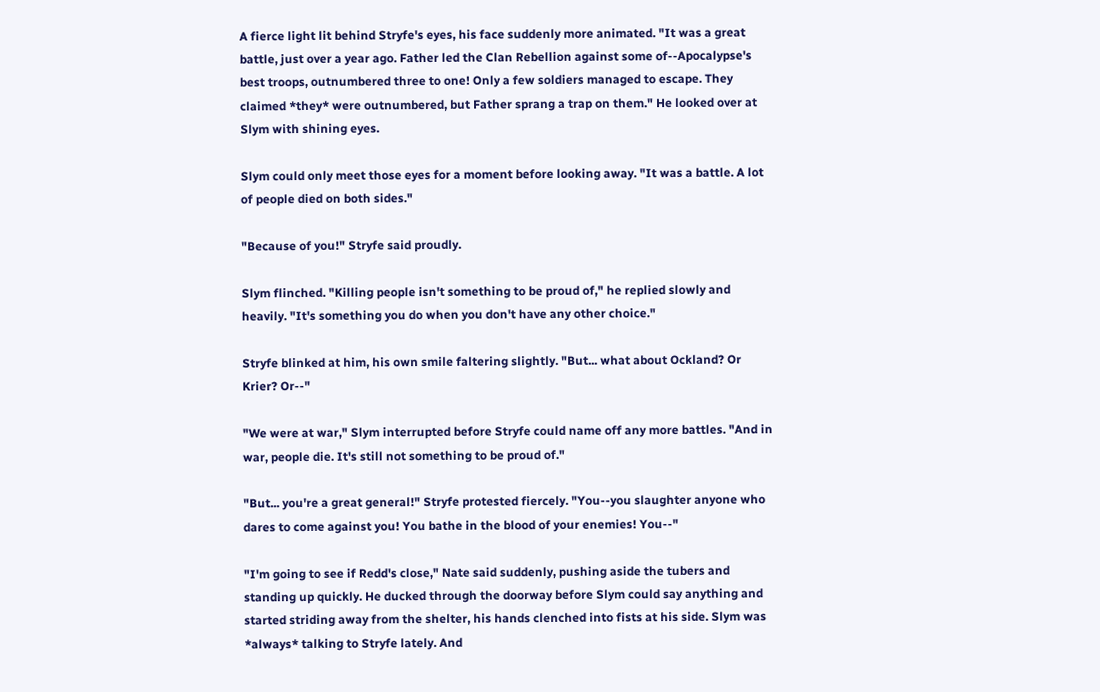A fierce light lit behind Stryfe's eyes, his face suddenly more animated. "It was a great battle, just over a year ago. Father led the Clan Rebellion against some of--Apocalypse's best troops, outnumbered three to one! Only a few soldiers managed to escape. They claimed *they* were outnumbered, but Father sprang a trap on them." He looked over at Slym with shining eyes.

Slym could only meet those eyes for a moment before looking away. "It was a battle. A lot of people died on both sides."

"Because of you!" Stryfe said proudly.

Slym flinched. "Killing people isn't something to be proud of," he replied slowly and heavily. "It's something you do when you don't have any other choice."

Stryfe blinked at him, his own smile faltering slightly. "But... what about Ockland? Or Krier? Or--"

"We were at war," Slym interrupted before Stryfe could name off any more battles. "And in war, people die. It's still not something to be proud of."

"But... you're a great general!" Stryfe protested fiercely. "You--you slaughter anyone who dares to come against you! You bathe in the blood of your enemies! You--"

"I'm going to see if Redd's close," Nate said suddenly, pushing aside the tubers and standing up quickly. He ducked through the doorway before Slym could say anything and started striding away from the shelter, his hands clenched into fists at his side. Slym was *always* talking to Stryfe lately. And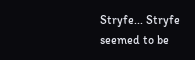Stryfe... Stryfe seemed to be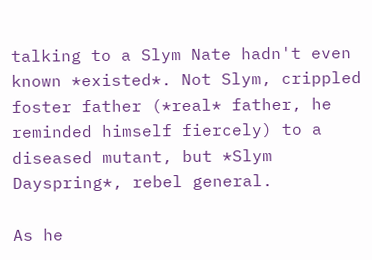talking to a Slym Nate hadn't even known *existed*. Not Slym, crippled foster father (*real* father, he reminded himself fiercely) to a diseased mutant, but *Slym Dayspring*, rebel general.

As he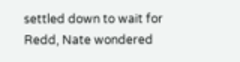settled down to wait for Redd, Nate wondered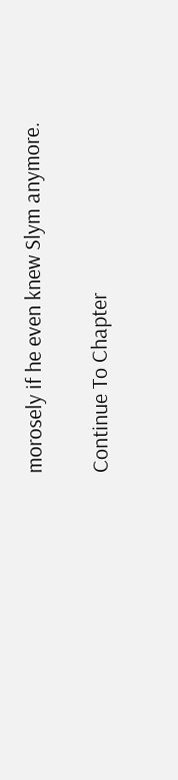morosely if he even knew Slym anymore.

Continue To Chapter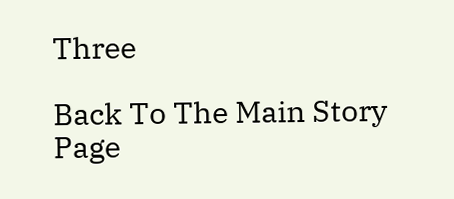Three

Back To The Main Story Page